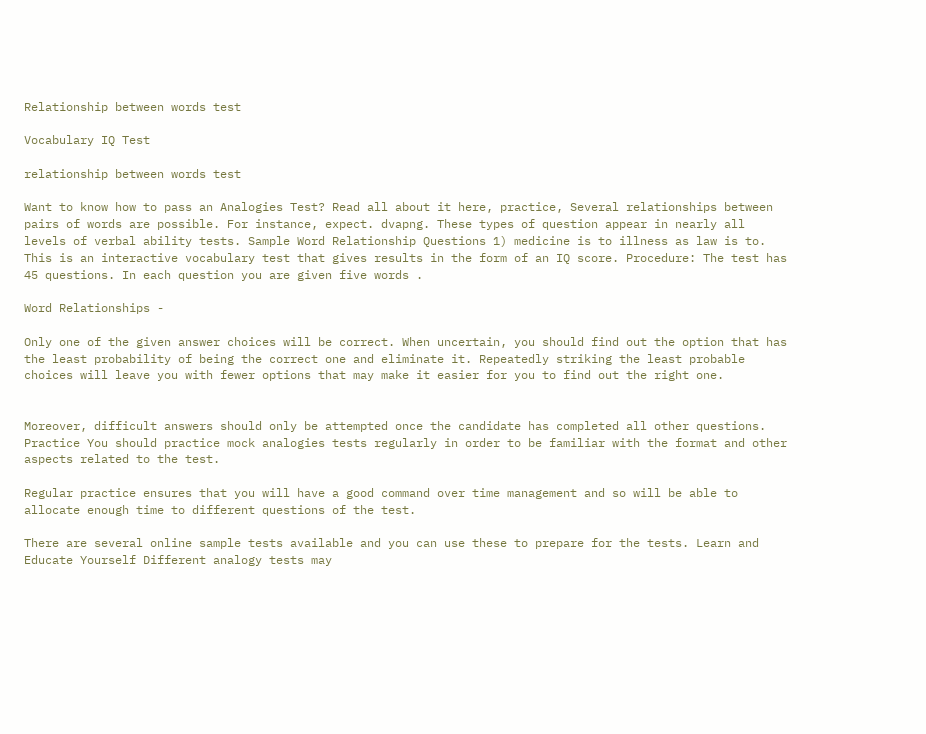Relationship between words test

Vocabulary IQ Test

relationship between words test

Want to know how to pass an Analogies Test? Read all about it here, practice, Several relationships between pairs of words are possible. For instance, expect. dvapng. These types of question appear in nearly all levels of verbal ability tests. Sample Word Relationship Questions 1) medicine is to illness as law is to. This is an interactive vocabulary test that gives results in the form of an IQ score. Procedure: The test has 45 questions. In each question you are given five words .

Word Relationships -

Only one of the given answer choices will be correct. When uncertain, you should find out the option that has the least probability of being the correct one and eliminate it. Repeatedly striking the least probable choices will leave you with fewer options that may make it easier for you to find out the right one.


Moreover, difficult answers should only be attempted once the candidate has completed all other questions. Practice You should practice mock analogies tests regularly in order to be familiar with the format and other aspects related to the test.

Regular practice ensures that you will have a good command over time management and so will be able to allocate enough time to different questions of the test.

There are several online sample tests available and you can use these to prepare for the tests. Learn and Educate Yourself Different analogy tests may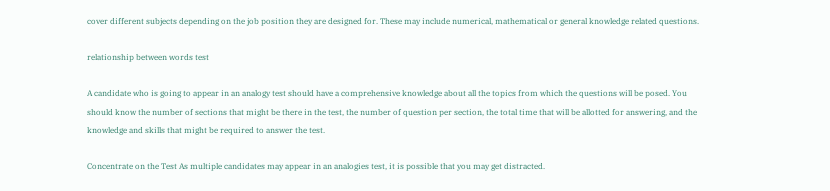cover different subjects depending on the job position they are designed for. These may include numerical, mathematical or general knowledge related questions.

relationship between words test

A candidate who is going to appear in an analogy test should have a comprehensive knowledge about all the topics from which the questions will be posed. You should know the number of sections that might be there in the test, the number of question per section, the total time that will be allotted for answering, and the knowledge and skills that might be required to answer the test.

Concentrate on the Test As multiple candidates may appear in an analogies test, it is possible that you may get distracted.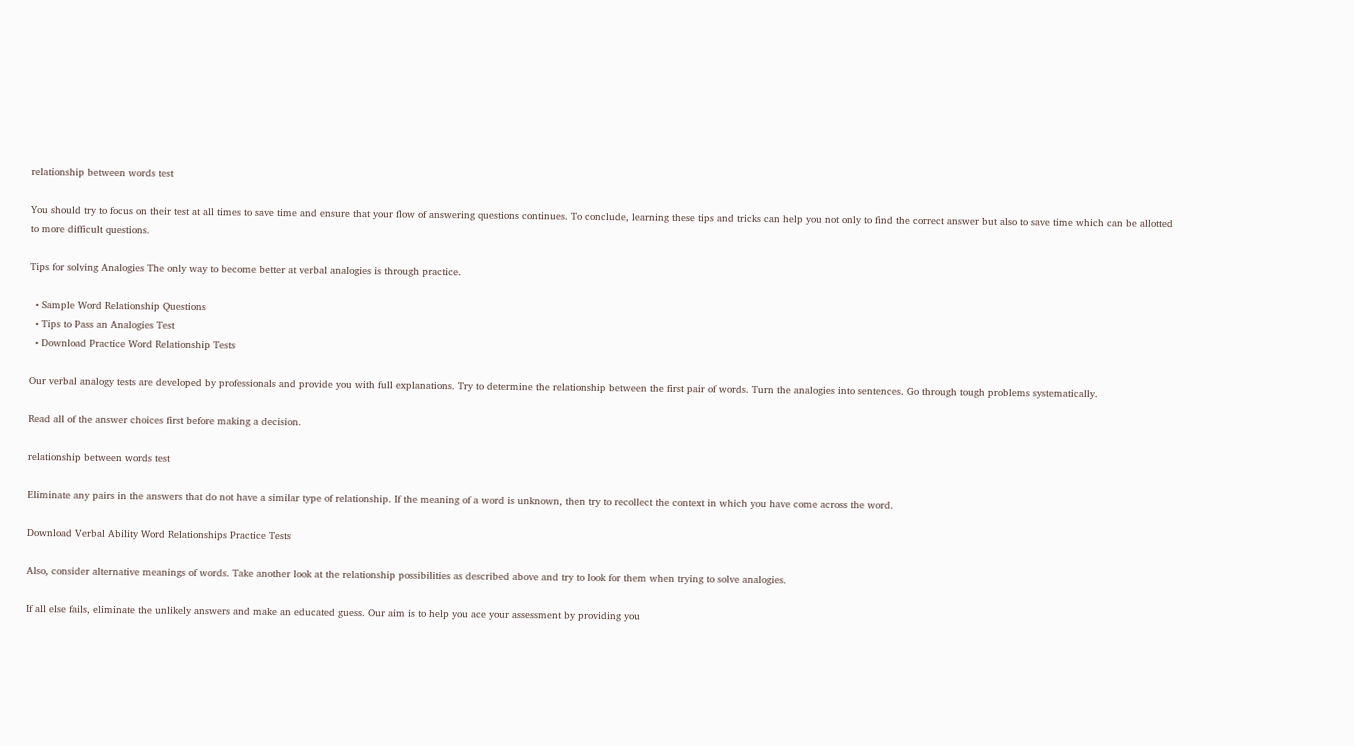relationship between words test

You should try to focus on their test at all times to save time and ensure that your flow of answering questions continues. To conclude, learning these tips and tricks can help you not only to find the correct answer but also to save time which can be allotted to more difficult questions.

Tips for solving Analogies The only way to become better at verbal analogies is through practice.

  • Sample Word Relationship Questions
  • Tips to Pass an Analogies Test
  • Download Practice Word Relationship Tests

Our verbal analogy tests are developed by professionals and provide you with full explanations. Try to determine the relationship between the first pair of words. Turn the analogies into sentences. Go through tough problems systematically.

Read all of the answer choices first before making a decision.

relationship between words test

Eliminate any pairs in the answers that do not have a similar type of relationship. If the meaning of a word is unknown, then try to recollect the context in which you have come across the word.

Download Verbal Ability Word Relationships Practice Tests

Also, consider alternative meanings of words. Take another look at the relationship possibilities as described above and try to look for them when trying to solve analogies.

If all else fails, eliminate the unlikely answers and make an educated guess. Our aim is to help you ace your assessment by providing you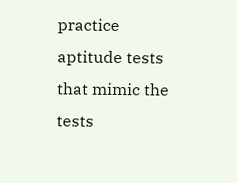practice aptitude tests that mimic the tests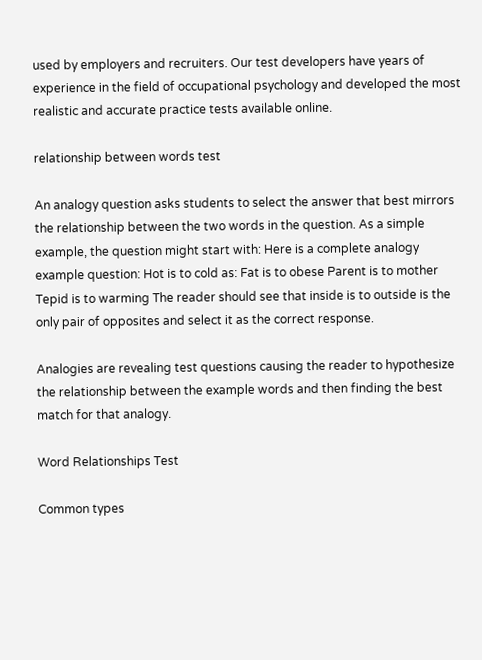used by employers and recruiters. Our test developers have years of experience in the field of occupational psychology and developed the most realistic and accurate practice tests available online.

relationship between words test

An analogy question asks students to select the answer that best mirrors the relationship between the two words in the question. As a simple example, the question might start with: Here is a complete analogy example question: Hot is to cold as: Fat is to obese Parent is to mother Tepid is to warming The reader should see that inside is to outside is the only pair of opposites and select it as the correct response.

Analogies are revealing test questions causing the reader to hypothesize the relationship between the example words and then finding the best match for that analogy.

Word Relationships Test

Common types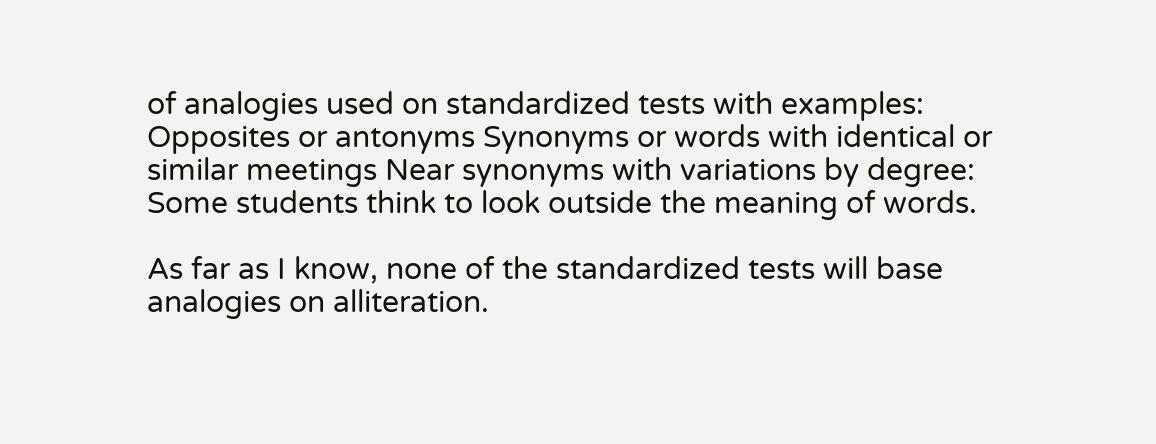of analogies used on standardized tests with examples: Opposites or antonyms Synonyms or words with identical or similar meetings Near synonyms with variations by degree: Some students think to look outside the meaning of words.

As far as I know, none of the standardized tests will base analogies on alliteration.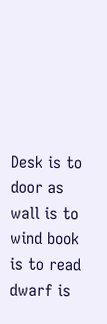Desk is to door as wall is to wind book is to read dwarf is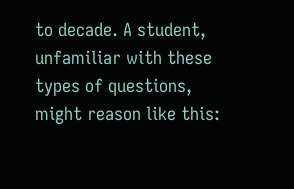to decade. A student, unfamiliar with these types of questions, might reason like this: